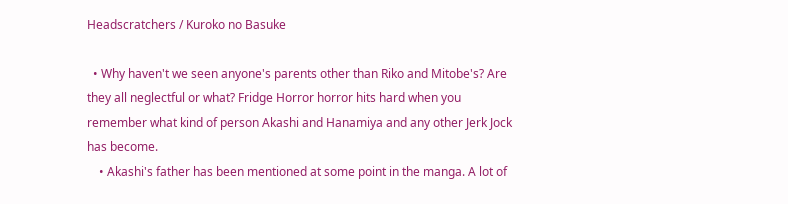Headscratchers / Kuroko no Basuke

  • Why haven't we seen anyone's parents other than Riko and Mitobe's? Are they all neglectful or what? Fridge Horror horror hits hard when you remember what kind of person Akashi and Hanamiya and any other Jerk Jock has become.
    • Akashi's father has been mentioned at some point in the manga. A lot of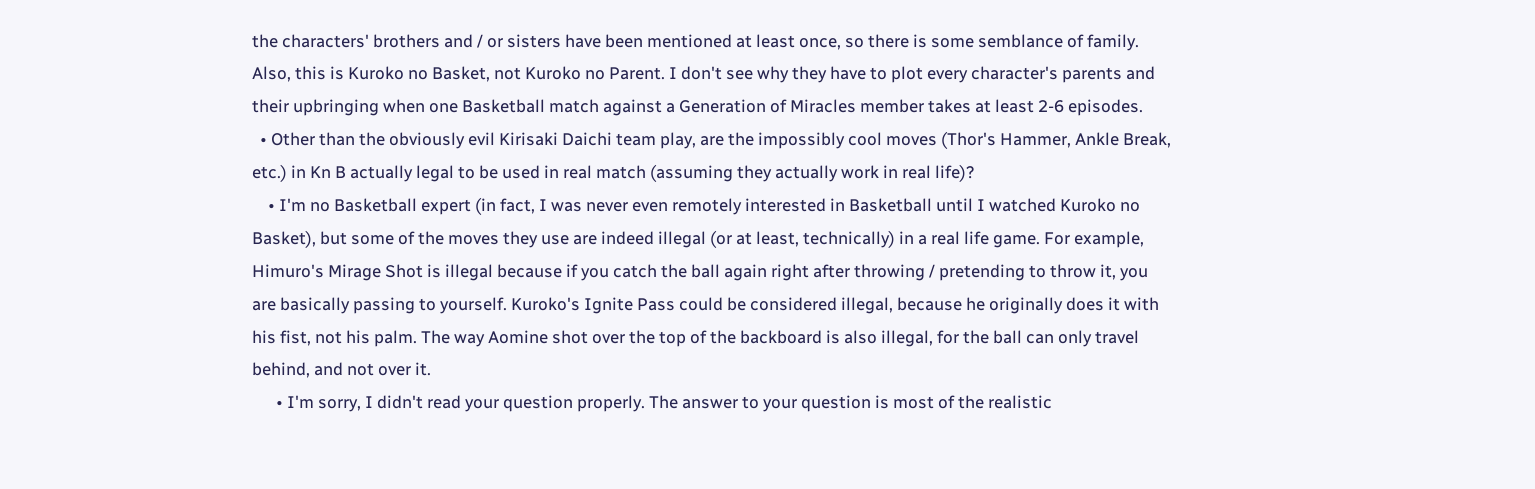the characters' brothers and / or sisters have been mentioned at least once, so there is some semblance of family. Also, this is Kuroko no Basket, not Kuroko no Parent. I don't see why they have to plot every character's parents and their upbringing when one Basketball match against a Generation of Miracles member takes at least 2-6 episodes.
  • Other than the obviously evil Kirisaki Daichi team play, are the impossibly cool moves (Thor's Hammer, Ankle Break, etc.) in Kn B actually legal to be used in real match (assuming they actually work in real life)?
    • I'm no Basketball expert (in fact, I was never even remotely interested in Basketball until I watched Kuroko no Basket), but some of the moves they use are indeed illegal (or at least, technically) in a real life game. For example, Himuro's Mirage Shot is illegal because if you catch the ball again right after throwing / pretending to throw it, you are basically passing to yourself. Kuroko's Ignite Pass could be considered illegal, because he originally does it with his fist, not his palm. The way Aomine shot over the top of the backboard is also illegal, for the ball can only travel behind, and not over it.
      • I'm sorry, I didn't read your question properly. The answer to your question is most of the realistic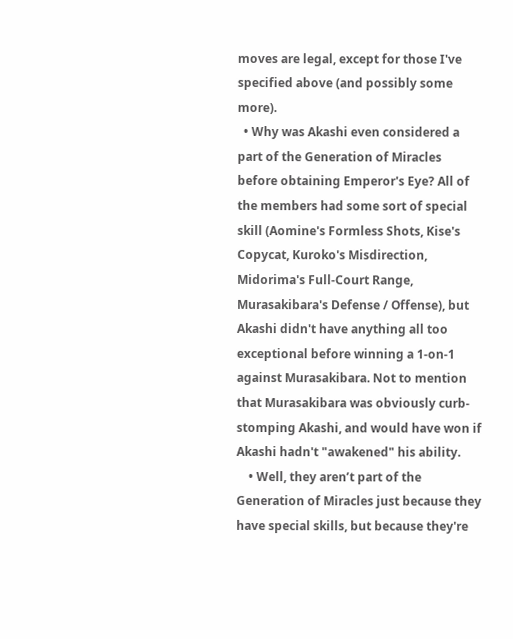moves are legal, except for those I've specified above (and possibly some more).
  • Why was Akashi even considered a part of the Generation of Miracles before obtaining Emperor's Eye? All of the members had some sort of special skill (Aomine's Formless Shots, Kise's Copycat, Kuroko's Misdirection, Midorima's Full-Court Range, Murasakibara's Defense / Offense), but Akashi didn't have anything all too exceptional before winning a 1-on-1 against Murasakibara. Not to mention that Murasakibara was obviously curb-stomping Akashi, and would have won if Akashi hadn't "awakened" his ability.
    • Well, they aren’t part of the Generation of Miracles just because they have special skills, but because they're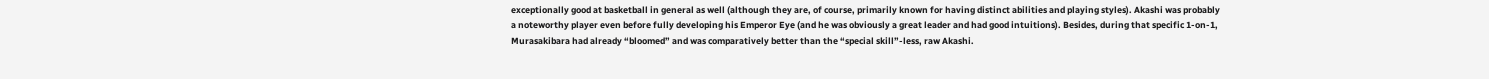exceptionally good at basketball in general as well (although they are, of course, primarily known for having distinct abilities and playing styles). Akashi was probably a noteworthy player even before fully developing his Emperor Eye (and he was obviously a great leader and had good intuitions). Besides, during that specific 1-on-1, Murasakibara had already “bloomed” and was comparatively better than the “special skill”-less, raw Akashi.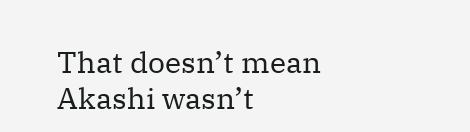That doesn’t mean Akashi wasn’t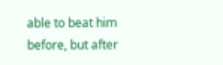able to beat him before, but after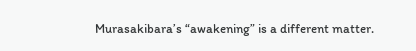Murasakibara’s “awakening” is a different matter.